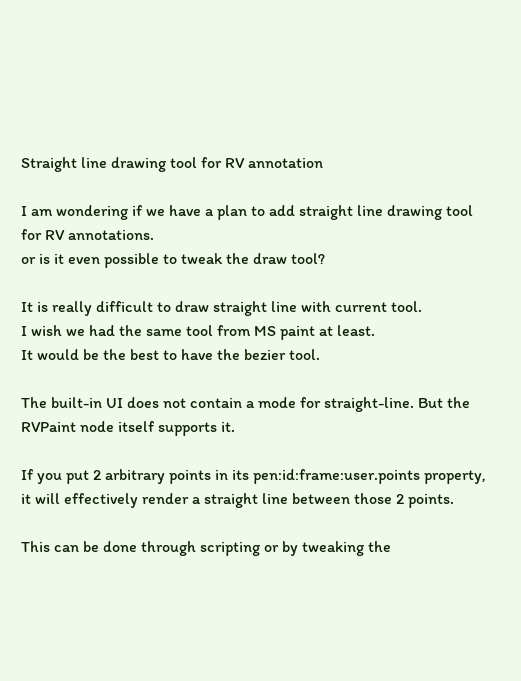Straight line drawing tool for RV annotation

I am wondering if we have a plan to add straight line drawing tool for RV annotations.
or is it even possible to tweak the draw tool?

It is really difficult to draw straight line with current tool.
I wish we had the same tool from MS paint at least.
It would be the best to have the bezier tool.

The built-in UI does not contain a mode for straight-line. But the RVPaint node itself supports it.

If you put 2 arbitrary points in its pen:id:frame:user.points property, it will effectively render a straight line between those 2 points.

This can be done through scripting or by tweaking the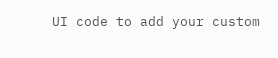UI code to add your custom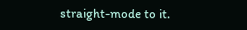straight-mode to it.